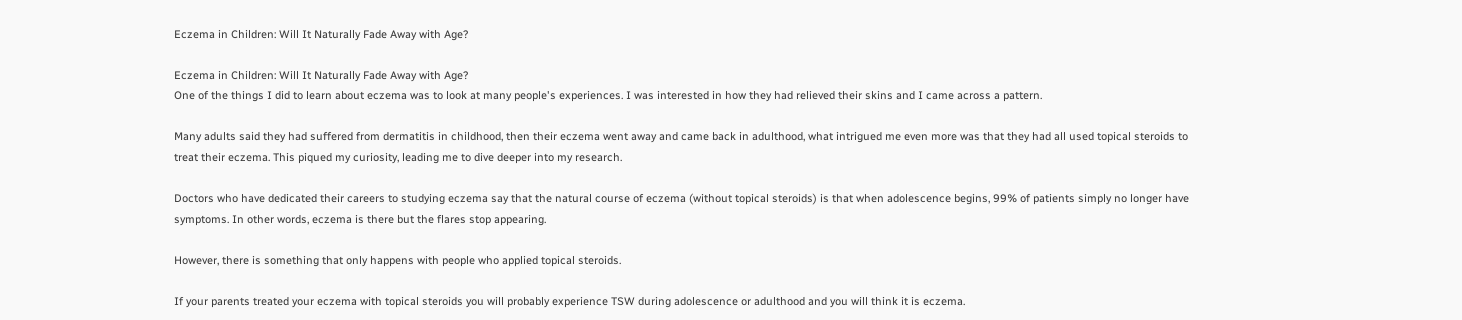Eczema in Children: Will It Naturally Fade Away with Age?

Eczema in Children: Will It Naturally Fade Away with Age?
One of the things I did to learn about eczema was to look at many people's experiences. I was interested in how they had relieved their skins and I came across a pattern.

Many adults said they had suffered from dermatitis in childhood, then their eczema went away and came back in adulthood, what intrigued me even more was that they had all used topical steroids to treat their eczema. This piqued my curiosity, leading me to dive deeper into my research.

Doctors who have dedicated their careers to studying eczema say that the natural course of eczema (without topical steroids) is that when adolescence begins, 99% of patients simply no longer have symptoms. In other words, eczema is there but the flares stop appearing.

However, there is something that only happens with people who applied topical steroids.

If your parents treated your eczema with topical steroids you will probably experience TSW during adolescence or adulthood and you will think it is eczema.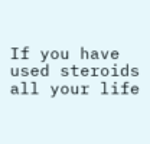If you have used steroids all your life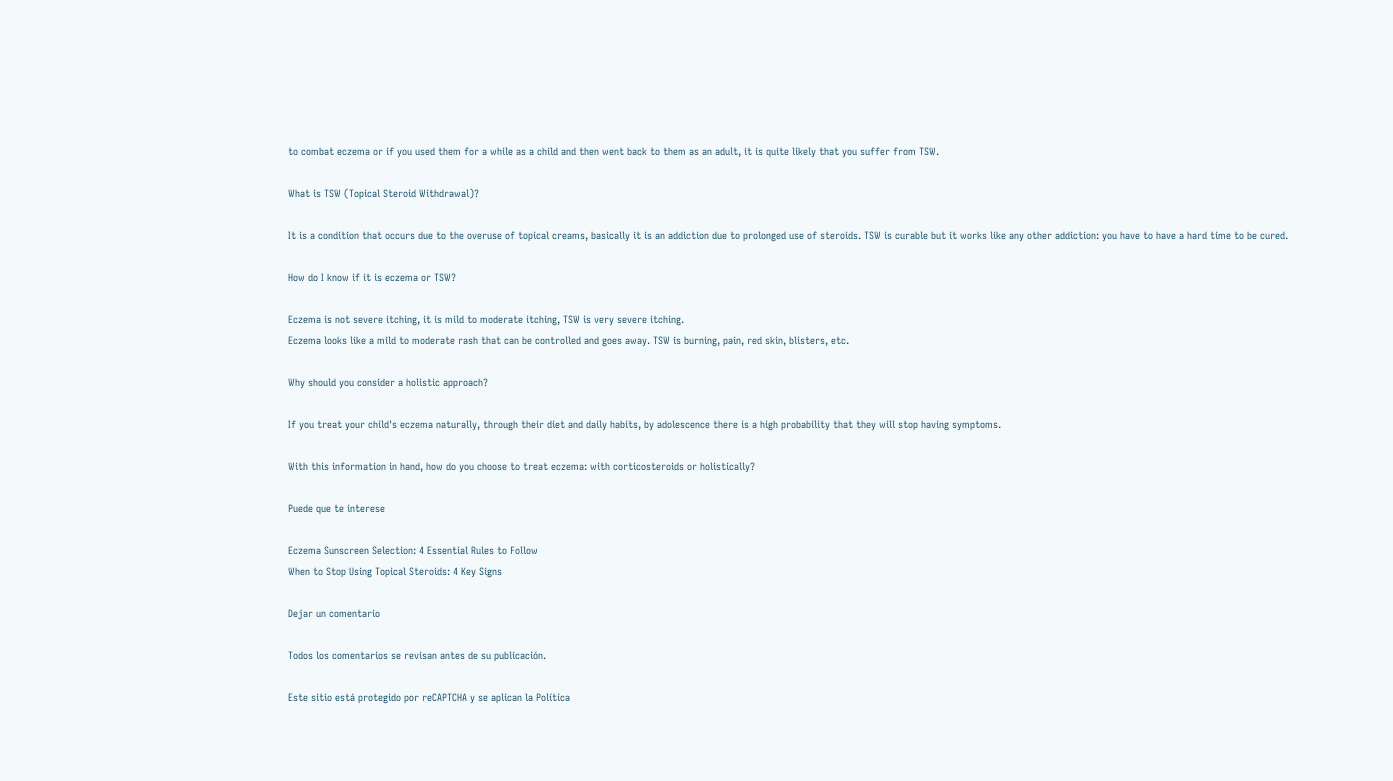to combat eczema or if you used them for a while as a child and then went back to them as an adult, it is quite likely that you suffer from TSW.

What is TSW (Topical Steroid Withdrawal)?

It is a condition that occurs due to the overuse of topical creams, basically it is an addiction due to prolonged use of steroids. TSW is curable but it works like any other addiction: you have to have a hard time to be cured.

How do I know if it is eczema or TSW?

Eczema is not severe itching, it is mild to moderate itching, TSW is very severe itching.
Eczema looks like a mild to moderate rash that can be controlled and goes away. TSW is burning, pain, red skin, blisters, etc.

Why should you consider a holistic approach?

If you treat your child's eczema naturally, through their diet and daily habits, by adolescence there is a high probability that they will stop having symptoms.

With this information in hand, how do you choose to treat eczema: with corticosteroids or holistically?

Puede que te interese

Eczema Sunscreen Selection: 4 Essential Rules to Follow
When to Stop Using Topical Steroids: 4 Key Signs

Dejar un comentario

Todos los comentarios se revisan antes de su publicación.

Este sitio está protegido por reCAPTCHA y se aplican la Política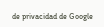de privacidad de Google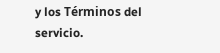y los Términos del servicio.